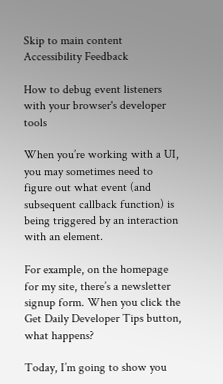Skip to main content Accessibility Feedback

How to debug event listeners with your browser's developer tools

When you’re working with a UI, you may sometimes need to figure out what event (and subsequent callback function) is being triggered by an interaction with an element.

For example, on the homepage for my site, there’s a newsletter signup form. When you click the Get Daily Developer Tips button, what happens?

Today, I’m going to show you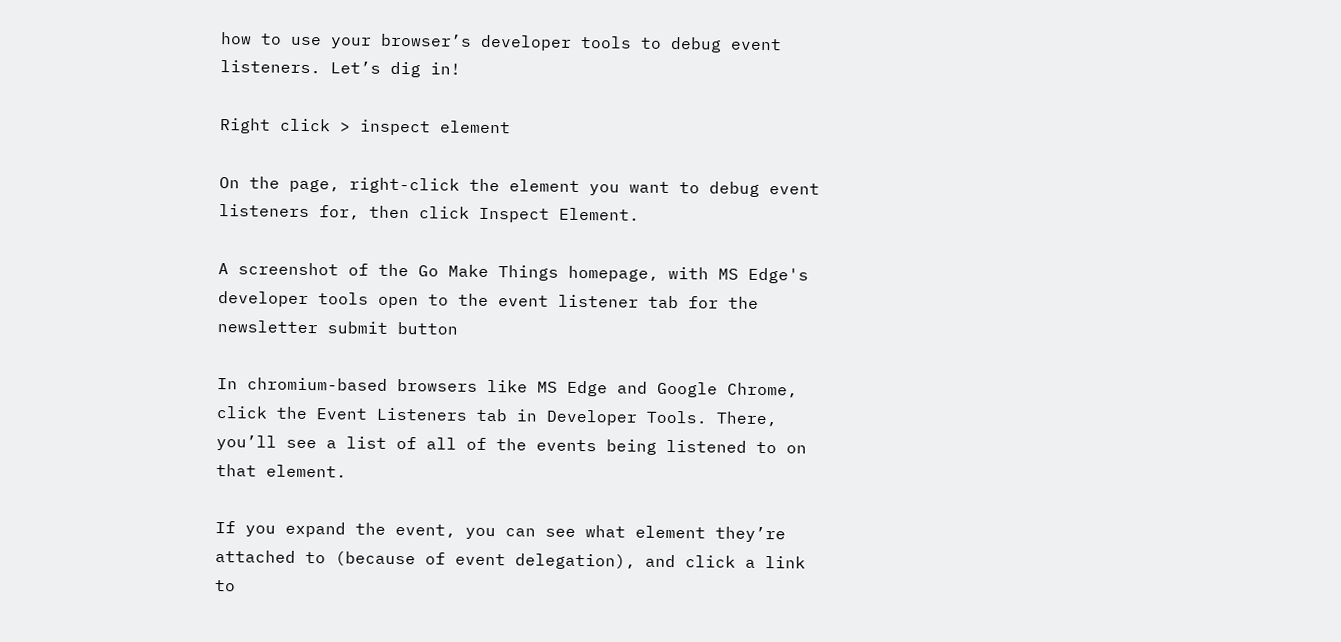how to use your browser’s developer tools to debug event listeners. Let’s dig in!

Right click > inspect element

On the page, right-click the element you want to debug event listeners for, then click Inspect Element.

A screenshot of the Go Make Things homepage, with MS Edge's developer tools open to the event listener tab for the newsletter submit button

In chromium-based browsers like MS Edge and Google Chrome, click the Event Listeners tab in Developer Tools. There, you’ll see a list of all of the events being listened to on that element.

If you expand the event, you can see what element they’re attached to (because of event delegation), and click a link to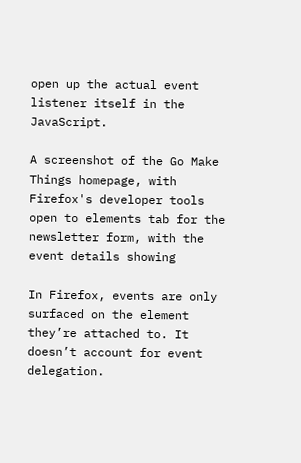open up the actual event listener itself in the JavaScript.

A screenshot of the Go Make Things homepage, with Firefox's developer tools open to elements tab for the newsletter form, with the event details showing

In Firefox, events are only surfaced on the element they’re attached to. It doesn’t account for event delegation.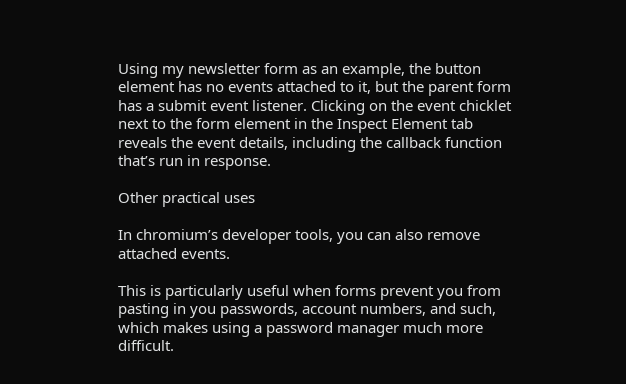Using my newsletter form as an example, the button element has no events attached to it, but the parent form has a submit event listener. Clicking on the event chicklet next to the form element in the Inspect Element tab reveals the event details, including the callback function that’s run in response.

Other practical uses

In chromium’s developer tools, you can also remove attached events.

This is particularly useful when forms prevent you from pasting in you passwords, account numbers, and such, which makes using a password manager much more difficult.